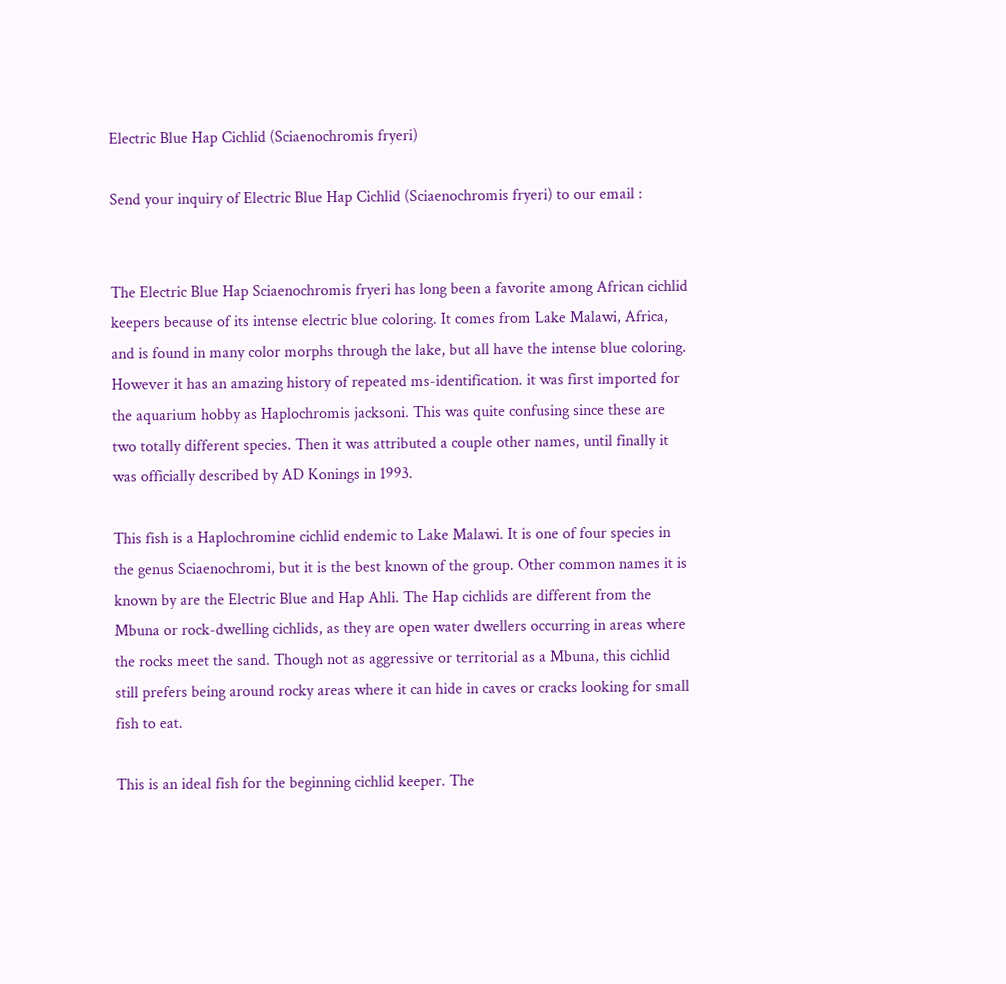Electric Blue Hap Cichlid (Sciaenochromis fryeri)

Send your inquiry of Electric Blue Hap Cichlid (Sciaenochromis fryeri) to our email :


The Electric Blue Hap Sciaenochromis fryeri has long been a favorite among African cichlid keepers because of its intense electric blue coloring. It comes from Lake Malawi, Africa, and is found in many color morphs through the lake, but all have the intense blue coloring. However it has an amazing history of repeated ms-identification. it was first imported for the aquarium hobby as Haplochromis jacksoni. This was quite confusing since these are two totally different species. Then it was attributed a couple other names, until finally it was officially described by AD Konings in 1993.

This fish is a Haplochromine cichlid endemic to Lake Malawi. It is one of four species in the genus Sciaenochromi, but it is the best known of the group. Other common names it is known by are the Electric Blue and Hap Ahli. The Hap cichlids are different from the Mbuna or rock-dwelling cichlids, as they are open water dwellers occurring in areas where the rocks meet the sand. Though not as aggressive or territorial as a Mbuna, this cichlid still prefers being around rocky areas where it can hide in caves or cracks looking for small fish to eat.

This is an ideal fish for the beginning cichlid keeper. The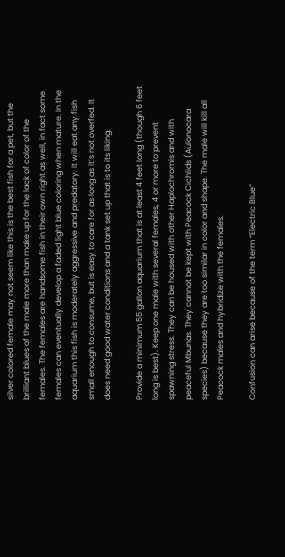silver colored female may not seem like this is the best fish for a pet, but the brilliant blues of the male more than make up for the lack of color of the females. The females are handsome fish in their own right as well, in fact some females can eventually develop a faded light blue coloring when mature. In the aquarium this fish is moderately aggressive and predatory. It will eat any fish small enough to consume, but is easy to care for as long as it’s not overfed. It does need good water conditions and a tank set up that is to its liking.

Provide a minimum 55 gallon aquarium that is at least 4 feet long (though 6 feet long is best). Keep one male with several females, 4 or more to prevent spawning stress. They can be housed with other Haplochromis and with peaceful Mbunas. They cannot be kept with Peacock Cichlids (Aulonocara species) because they are too similar in color and shape. The male will kill all Peacock males and hybridize with the females.

Confusion can arise because of the term “Electric Blue”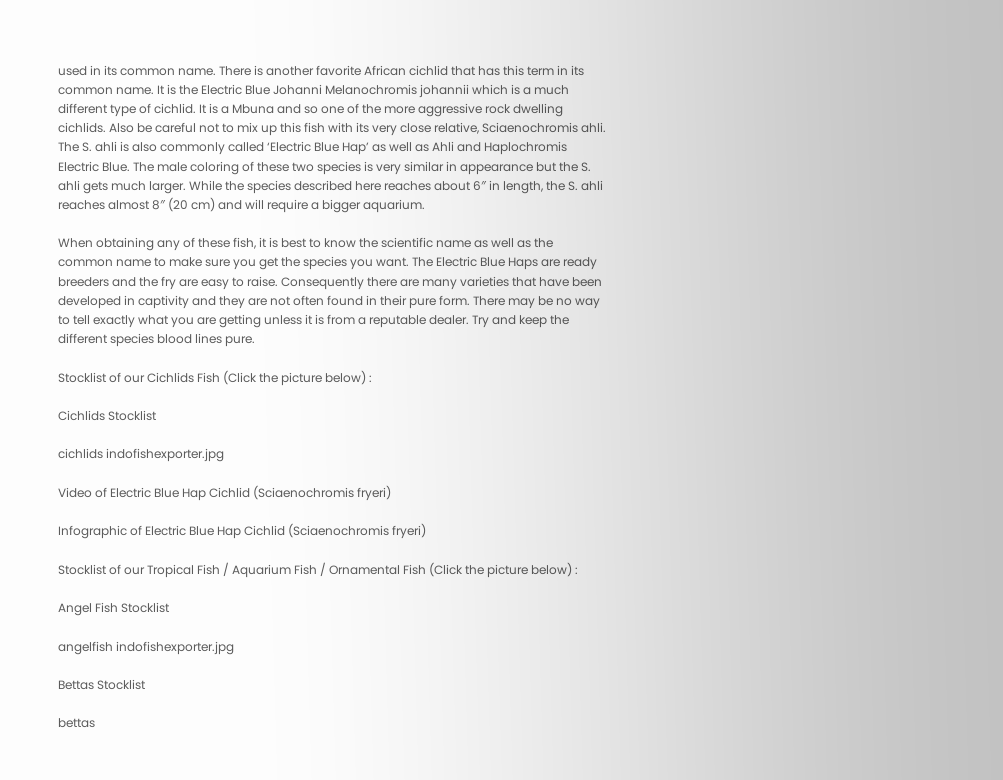used in its common name. There is another favorite African cichlid that has this term in its common name. It is the Electric Blue Johanni Melanochromis johannii which is a much different type of cichlid. It is a Mbuna and so one of the more aggressive rock dwelling cichlids. Also be careful not to mix up this fish with its very close relative, Sciaenochromis ahli. The S. ahli is also commonly called ‘Electric Blue Hap’ as well as Ahli and Haplochromis Electric Blue. The male coloring of these two species is very similar in appearance but the S. ahli gets much larger. While the species described here reaches about 6″ in length, the S. ahli reaches almost 8″ (20 cm) and will require a bigger aquarium.

When obtaining any of these fish, it is best to know the scientific name as well as the common name to make sure you get the species you want. The Electric Blue Haps are ready breeders and the fry are easy to raise. Consequently there are many varieties that have been developed in captivity and they are not often found in their pure form. There may be no way to tell exactly what you are getting unless it is from a reputable dealer. Try and keep the different species blood lines pure.

Stocklist of our Cichlids Fish (Click the picture below) :

Cichlids Stocklist

cichlids indofishexporter.jpg

Video of Electric Blue Hap Cichlid (Sciaenochromis fryeri)

Infographic of Electric Blue Hap Cichlid (Sciaenochromis fryeri)

Stocklist of our Tropical Fish / Aquarium Fish / Ornamental Fish (Click the picture below) :

Angel Fish Stocklist

angelfish indofishexporter.jpg

Bettas Stocklist

bettas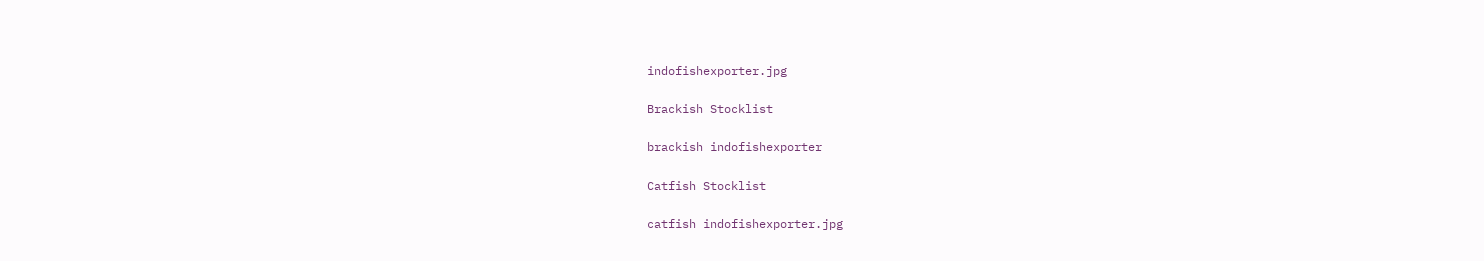indofishexporter.jpg

Brackish Stocklist

brackish indofishexporter

Catfish Stocklist

catfish indofishexporter.jpg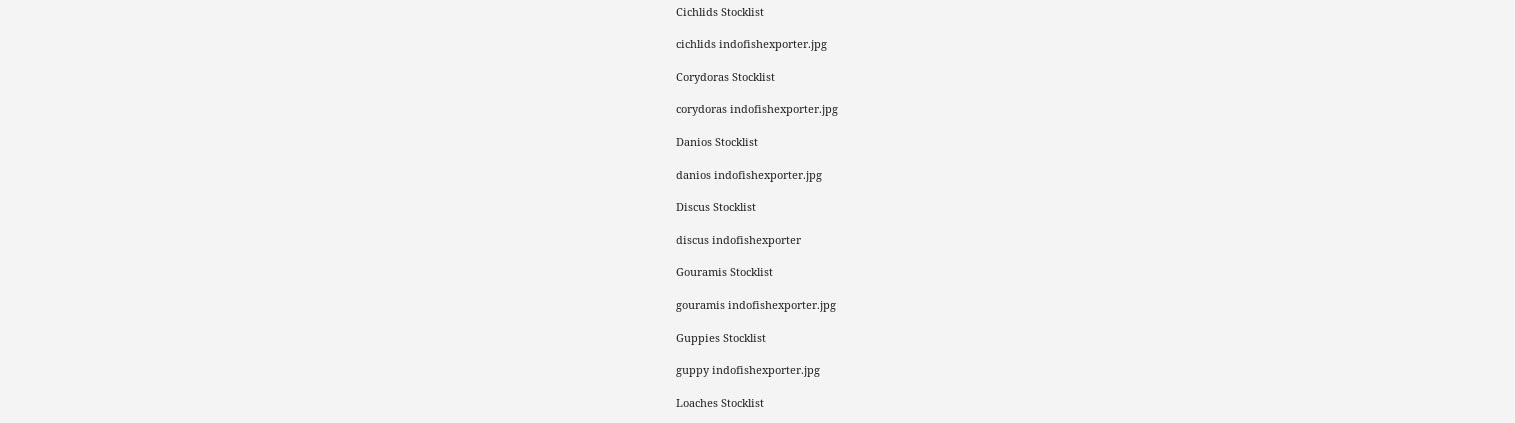Cichlids Stocklist

cichlids indofishexporter.jpg

Corydoras Stocklist

corydoras indofishexporter.jpg

Danios Stocklist

danios indofishexporter.jpg

Discus Stocklist

discus indofishexporter

Gouramis Stocklist

gouramis indofishexporter.jpg

Guppies Stocklist

guppy indofishexporter.jpg

Loaches Stocklist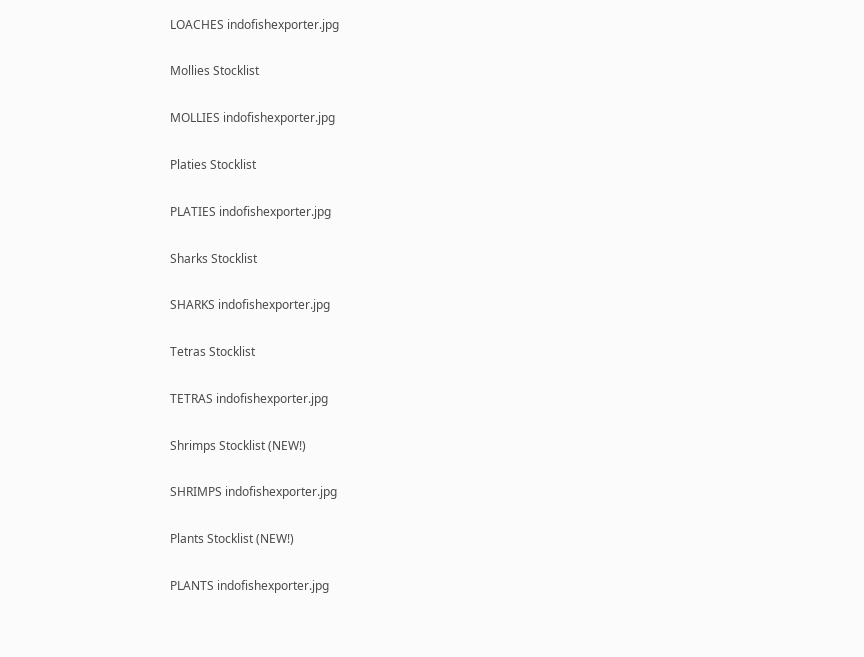LOACHES indofishexporter.jpg

Mollies Stocklist

MOLLIES indofishexporter.jpg

Platies Stocklist

PLATIES indofishexporter.jpg

Sharks Stocklist

SHARKS indofishexporter.jpg

Tetras Stocklist

TETRAS indofishexporter.jpg

Shrimps Stocklist (NEW!)

SHRIMPS indofishexporter.jpg

Plants Stocklist (NEW!)

PLANTS indofishexporter.jpg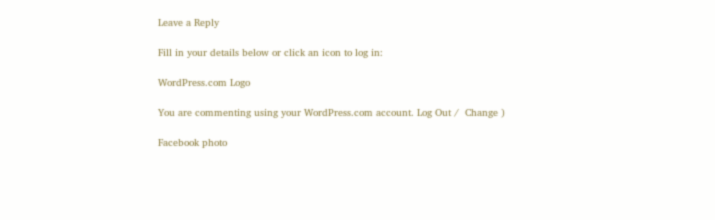Leave a Reply

Fill in your details below or click an icon to log in:

WordPress.com Logo

You are commenting using your WordPress.com account. Log Out /  Change )

Facebook photo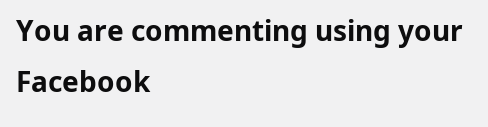You are commenting using your Facebook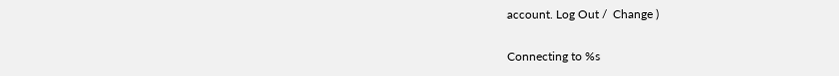account. Log Out /  Change )

Connecting to %s